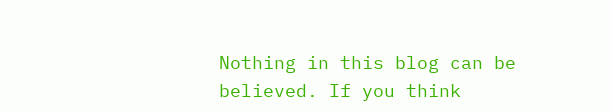Nothing in this blog can be believed. If you think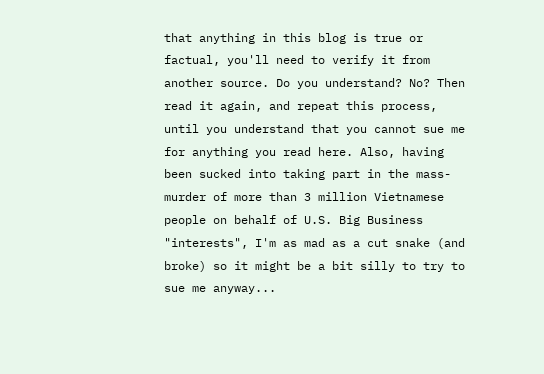that anything in this blog is true or factual, you'll need to verify it from another source. Do you understand? No? Then read it again, and repeat this process, until you understand that you cannot sue me for anything you read here. Also, having been sucked into taking part in the mass-murder of more than 3 million Vietnamese people on behalf of U.S. Big Business "interests", I'm as mad as a cut snake (and broke) so it might be a bit silly to try to sue me anyway...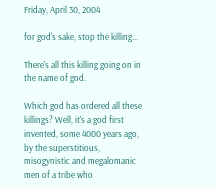Friday, April 30, 2004

for god's sake, stop the killing...

There's all this killing going on in the name of god.

Which god has ordered all these killings? Well, it's a god first invented, some 4000 years ago, by the superstitious, misogynistic and megalomanic men of a tribe who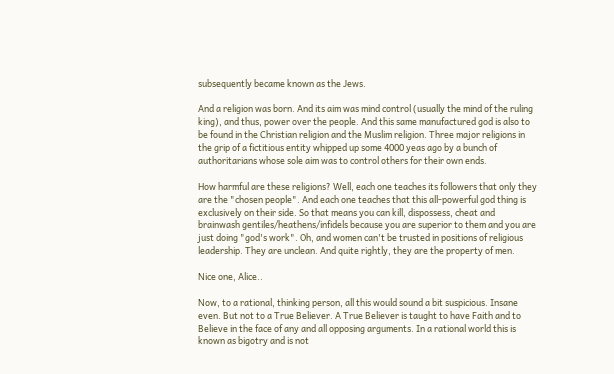subsequently became known as the Jews.

And a religion was born. And its aim was mind control (usually the mind of the ruling king), and thus, power over the people. And this same manufactured god is also to be found in the Christian religion and the Muslim religion. Three major religions in the grip of a fictitious entity whipped up some 4000 yeas ago by a bunch of authoritarians whose sole aim was to control others for their own ends.

How harmful are these religions? Well, each one teaches its followers that only they are the "chosen people". And each one teaches that this all-powerful god thing is exclusively on their side. So that means you can kill, dispossess, cheat and brainwash gentiles/heathens/infidels because you are superior to them and you are just doing "god's work". Oh, and women can't be trusted in positions of religious leadership. They are unclean. And quite rightly, they are the property of men.

Nice one, Alice..

Now, to a rational, thinking person, all this would sound a bit suspicious. Insane even. But not to a True Believer. A True Believer is taught to have Faith and to Believe in the face of any and all opposing arguments. In a rational world this is known as bigotry and is not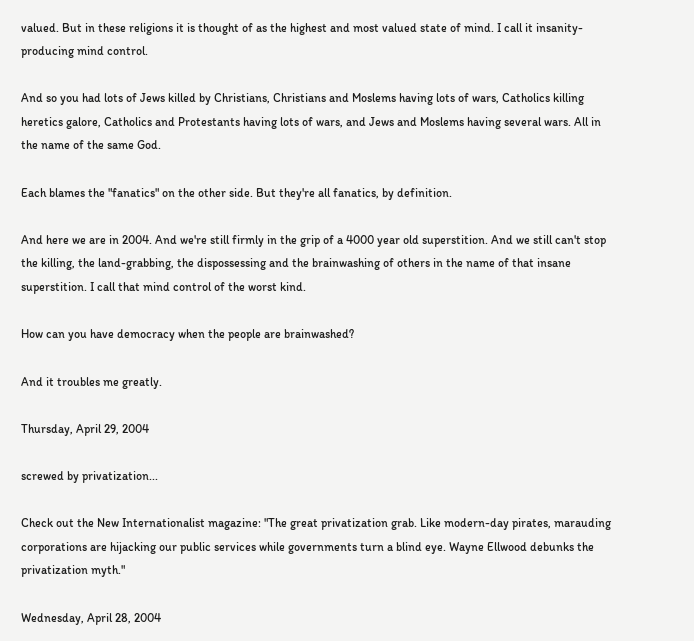valued. But in these religions it is thought of as the highest and most valued state of mind. I call it insanity-producing mind control.

And so you had lots of Jews killed by Christians, Christians and Moslems having lots of wars, Catholics killing heretics galore, Catholics and Protestants having lots of wars, and Jews and Moslems having several wars. All in the name of the same God.

Each blames the "fanatics" on the other side. But they're all fanatics, by definition.

And here we are in 2004. And we're still firmly in the grip of a 4000 year old superstition. And we still can't stop the killing, the land-grabbing, the dispossessing and the brainwashing of others in the name of that insane superstition. I call that mind control of the worst kind.

How can you have democracy when the people are brainwashed?

And it troubles me greatly.

Thursday, April 29, 2004

screwed by privatization...

Check out the New Internationalist magazine: "The great privatization grab. Like modern-day pirates, marauding corporations are hijacking our public services while governments turn a blind eye. Wayne Ellwood debunks the privatization myth."

Wednesday, April 28, 2004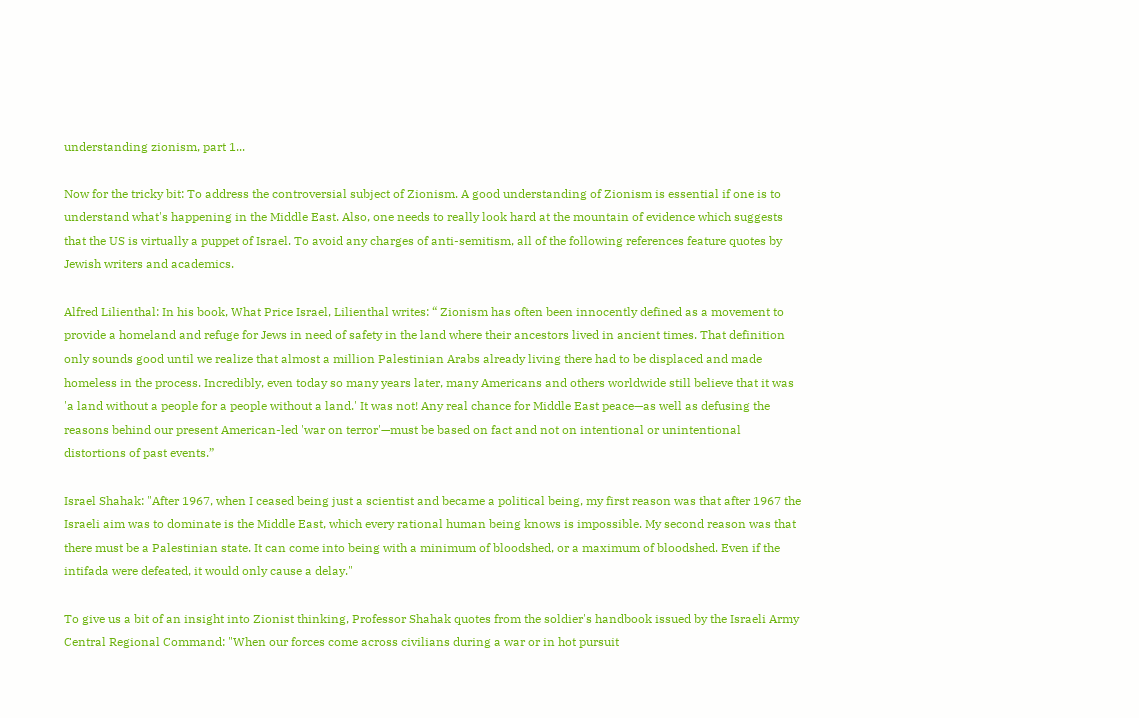understanding zionism, part 1...

Now for the tricky bit: To address the controversial subject of Zionism. A good understanding of Zionism is essential if one is to understand what's happening in the Middle East. Also, one needs to really look hard at the mountain of evidence which suggests that the US is virtually a puppet of Israel. To avoid any charges of anti-semitism, all of the following references feature quotes by Jewish writers and academics.

Alfred Lilienthal: In his book, What Price Israel, Lilienthal writes: “ Zionism has often been innocently defined as a movement to provide a homeland and refuge for Jews in need of safety in the land where their ancestors lived in ancient times. That definition only sounds good until we realize that almost a million Palestinian Arabs already living there had to be displaced and made homeless in the process. Incredibly, even today so many years later, many Americans and others worldwide still believe that it was 'a land without a people for a people without a land.' It was not! Any real chance for Middle East peace—as well as defusing the reasons behind our present American-led 'war on terror'—must be based on fact and not on intentional or unintentional distortions of past events.”

Israel Shahak: "After 1967, when I ceased being just a scientist and became a political being, my first reason was that after 1967 the Israeli aim was to dominate is the Middle East, which every rational human being knows is impossible. My second reason was that there must be a Palestinian state. It can come into being with a minimum of bloodshed, or a maximum of bloodshed. Even if the intifada were defeated, it would only cause a delay."

To give us a bit of an insight into Zionist thinking, Professor Shahak quotes from the soldier's handbook issued by the Israeli Army Central Regional Command: "When our forces come across civilians during a war or in hot pursuit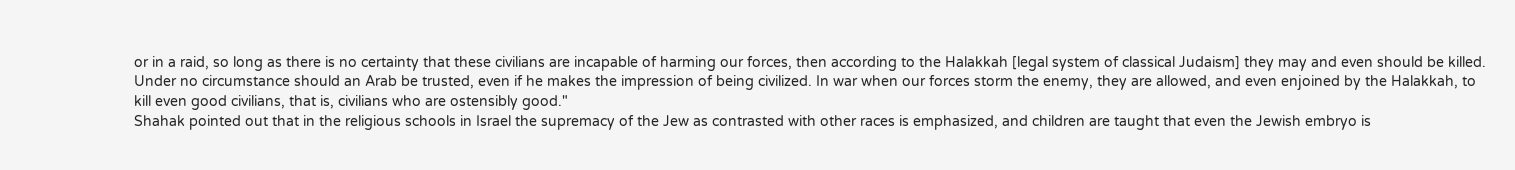or in a raid, so long as there is no certainty that these civilians are incapable of harming our forces, then according to the Halakkah [legal system of classical Judaism] they may and even should be killed. Under no circumstance should an Arab be trusted, even if he makes the impression of being civilized. In war when our forces storm the enemy, they are allowed, and even enjoined by the Halakkah, to kill even good civilians, that is, civilians who are ostensibly good."
Shahak pointed out that in the religious schools in Israel the supremacy of the Jew as contrasted with other races is emphasized, and children are taught that even the Jewish embryo is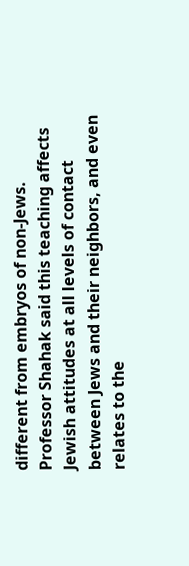different from embryos of non-Jews.
Professor Shahak said this teaching affects Jewish attitudes at all levels of contact between Jews and their neighbors, and even relates to the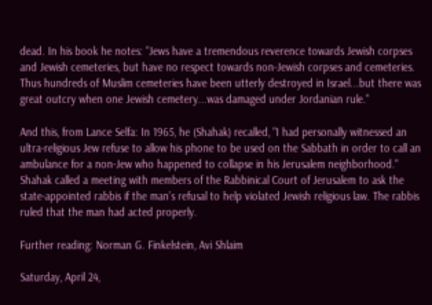dead. In his book he notes: "Jews have a tremendous reverence towards Jewish corpses and Jewish cemeteries, but have no respect towards non-Jewish corpses and cemeteries. Thus hundreds of Muslim cemeteries have been utterly destroyed in Israel...but there was great outcry when one Jewish cemetery...was damaged under Jordanian rule."

And this, from Lance Selfa: In 1965, he (Shahak) recalled, "I had personally witnessed an ultra-religious Jew refuse to allow his phone to be used on the Sabbath in order to call an ambulance for a non-Jew who happened to collapse in his Jerusalem neighborhood." Shahak called a meeting with members of the Rabbinical Court of Jerusalem to ask the state-appointed rabbis if the man’s refusal to help violated Jewish religious law. The rabbis ruled that the man had acted properly.

Further reading: Norman G. Finkelstein, Avi Shlaim

Saturday, April 24,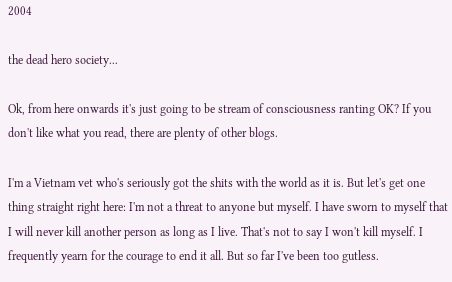2004

the dead hero society...

Ok, from here onwards it's just going to be stream of consciousness ranting OK? If you don't like what you read, there are plenty of other blogs.

I'm a Vietnam vet who's seriously got the shits with the world as it is. But let's get one thing straight right here: I'm not a threat to anyone but myself. I have sworn to myself that I will never kill another person as long as I live. That's not to say I won't kill myself. I frequently yearn for the courage to end it all. But so far I've been too gutless.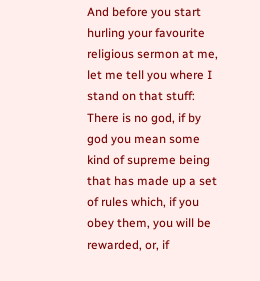And before you start hurling your favourite religious sermon at me, let me tell you where I stand on that stuff: There is no god, if by god you mean some kind of supreme being that has made up a set of rules which, if you obey them, you will be rewarded, or, if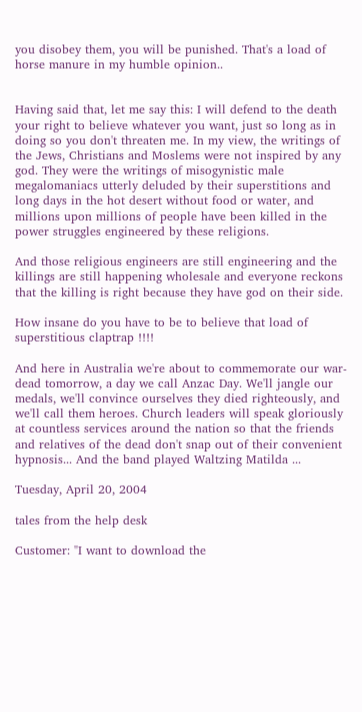you disobey them, you will be punished. That's a load of horse manure in my humble opinion..


Having said that, let me say this: I will defend to the death your right to believe whatever you want, just so long as in doing so you don't threaten me. In my view, the writings of the Jews, Christians and Moslems were not inspired by any god. They were the writings of misogynistic male megalomaniacs utterly deluded by their superstitions and long days in the hot desert without food or water, and millions upon millions of people have been killed in the power struggles engineered by these religions.

And those religious engineers are still engineering and the killings are still happening wholesale and everyone reckons that the killing is right because they have god on their side.

How insane do you have to be to believe that load of superstitious claptrap !!!!

And here in Australia we're about to commemorate our war-dead tomorrow, a day we call Anzac Day. We'll jangle our medals, we'll convince ourselves they died righteously, and we'll call them heroes. Church leaders will speak gloriously at countless services around the nation so that the friends and relatives of the dead don't snap out of their convenient hypnosis... And the band played Waltzing Matilda ...

Tuesday, April 20, 2004

tales from the help desk

Customer: "I want to download the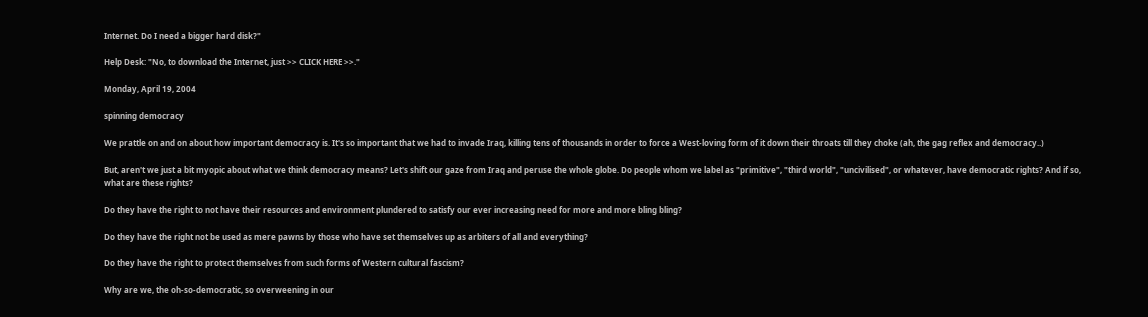Internet. Do I need a bigger hard disk?"

Help Desk: "No, to download the Internet, just >> CLICK HERE >>."

Monday, April 19, 2004

spinning democracy

We prattle on and on about how important democracy is. It's so important that we had to invade Iraq, killing tens of thousands in order to force a West-loving form of it down their throats till they choke (ah, the gag reflex and democracy..)

But, aren't we just a bit myopic about what we think democracy means? Let's shift our gaze from Iraq and peruse the whole globe. Do people whom we label as "primitive", "third world", "uncivilised", or whatever, have democratic rights? And if so, what are these rights?

Do they have the right to not have their resources and environment plundered to satisfy our ever increasing need for more and more bling bling?

Do they have the right not be used as mere pawns by those who have set themselves up as arbiters of all and everything?

Do they have the right to protect themselves from such forms of Western cultural fascism?

Why are we, the oh-so-democratic, so overweening in our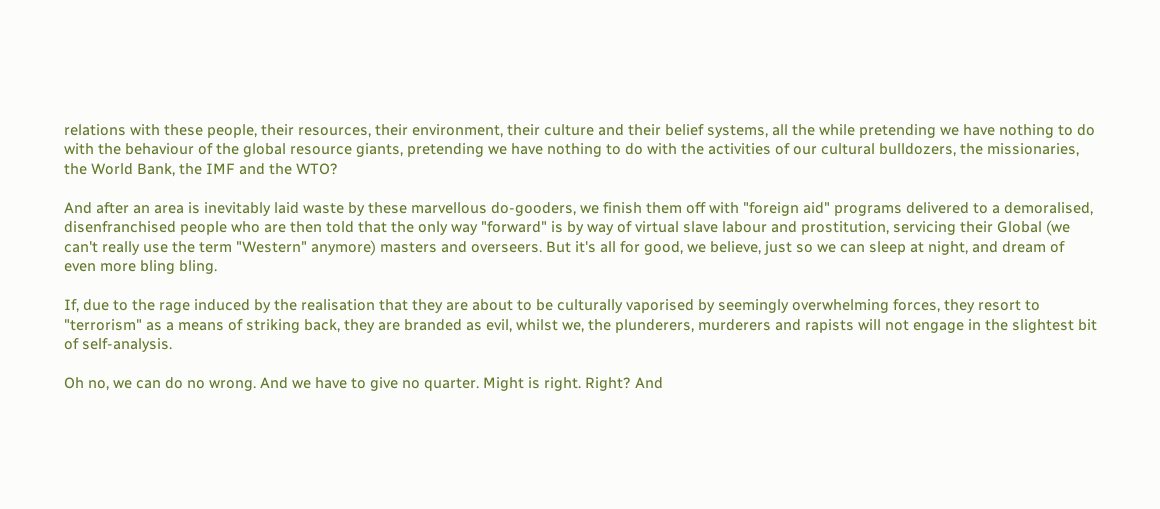relations with these people, their resources, their environment, their culture and their belief systems, all the while pretending we have nothing to do with the behaviour of the global resource giants, pretending we have nothing to do with the activities of our cultural bulldozers, the missionaries, the World Bank, the IMF and the WTO?

And after an area is inevitably laid waste by these marvellous do-gooders, we finish them off with "foreign aid" programs delivered to a demoralised, disenfranchised people who are then told that the only way "forward" is by way of virtual slave labour and prostitution, servicing their Global (we can't really use the term "Western" anymore) masters and overseers. But it's all for good, we believe, just so we can sleep at night, and dream of even more bling bling.

If, due to the rage induced by the realisation that they are about to be culturally vaporised by seemingly overwhelming forces, they resort to "terrorism" as a means of striking back, they are branded as evil, whilst we, the plunderers, murderers and rapists will not engage in the slightest bit of self-analysis.

Oh no, we can do no wrong. And we have to give no quarter. Might is right. Right? And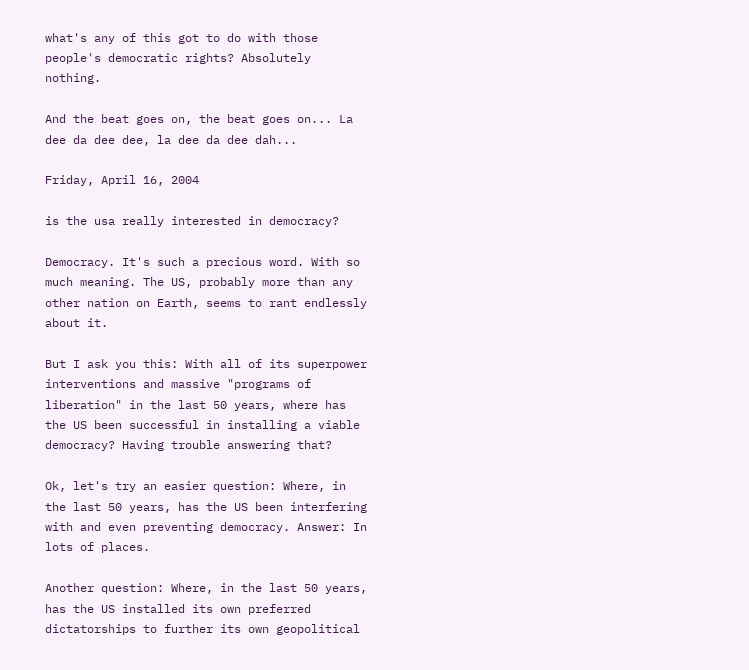what's any of this got to do with those people's democratic rights? Absolutely nothing.

And the beat goes on, the beat goes on... La dee da dee dee, la dee da dee dah...

Friday, April 16, 2004

is the usa really interested in democracy?

Democracy. It's such a precious word. With so much meaning. The US, probably more than any other nation on Earth, seems to rant endlessly about it.

But I ask you this: With all of its superpower interventions and massive "programs of liberation" in the last 50 years, where has the US been successful in installing a viable democracy? Having trouble answering that?

Ok, let's try an easier question: Where, in the last 50 years, has the US been interfering with and even preventing democracy. Answer: In lots of places.

Another question: Where, in the last 50 years, has the US installed its own preferred dictatorships to further its own geopolitical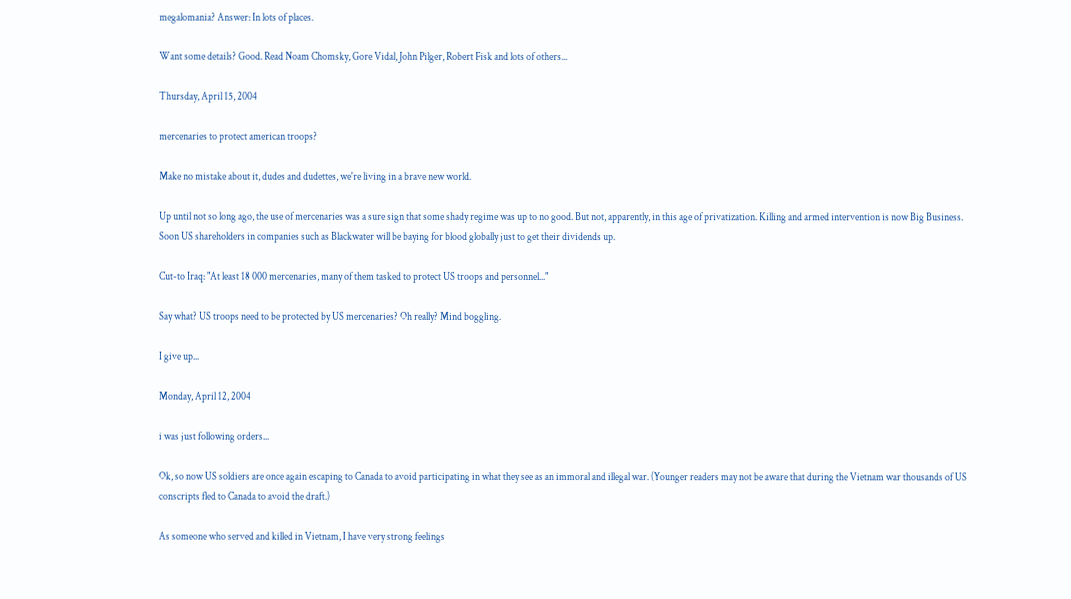megalomania? Answer: In lots of places.

Want some details? Good. Read Noam Chomsky, Gore Vidal, John Pilger, Robert Fisk and lots of others...

Thursday, April 15, 2004

mercenaries to protect american troops?

Make no mistake about it, dudes and dudettes, we're living in a brave new world.

Up until not so long ago, the use of mercenaries was a sure sign that some shady regime was up to no good. But not, apparently, in this age of privatization. Killing and armed intervention is now Big Business. Soon US shareholders in companies such as Blackwater will be baying for blood globally just to get their dividends up.

Cut-to Iraq: "At least 18 000 mercenaries, many of them tasked to protect US troops and personnel..."

Say what? US troops need to be protected by US mercenaries? Oh really? Mind boggling.

I give up...

Monday, April 12, 2004

i was just following orders...

Ok, so now US soldiers are once again escaping to Canada to avoid participating in what they see as an immoral and illegal war. (Younger readers may not be aware that during the Vietnam war thousands of US conscripts fled to Canada to avoid the draft.)

As someone who served and killed in Vietnam, I have very strong feelings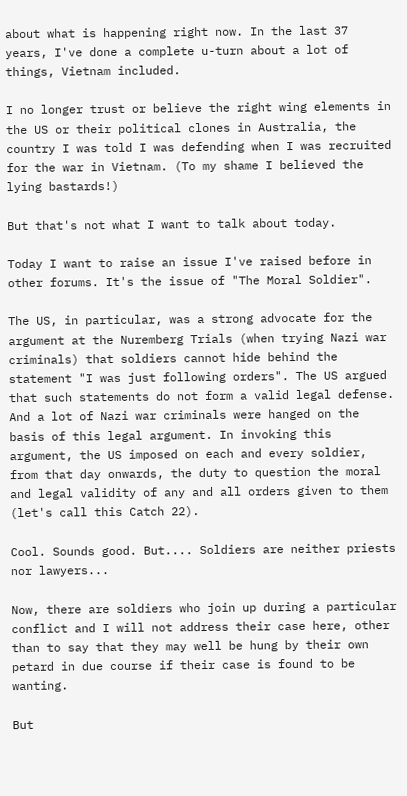about what is happening right now. In the last 37 years, I've done a complete u-turn about a lot of things, Vietnam included.

I no longer trust or believe the right wing elements in the US or their political clones in Australia, the country I was told I was defending when I was recruited for the war in Vietnam. (To my shame I believed the lying bastards!)

But that's not what I want to talk about today.

Today I want to raise an issue I've raised before in other forums. It's the issue of "The Moral Soldier".

The US, in particular, was a strong advocate for the argument at the Nuremberg Trials (when trying Nazi war criminals) that soldiers cannot hide behind the statement "I was just following orders". The US argued that such statements do not form a valid legal defense. And a lot of Nazi war criminals were hanged on the basis of this legal argument. In invoking this argument, the US imposed on each and every soldier, from that day onwards, the duty to question the moral and legal validity of any and all orders given to them (let's call this Catch 22).

Cool. Sounds good. But.... Soldiers are neither priests nor lawyers...

Now, there are soldiers who join up during a particular conflict and I will not address their case here, other than to say that they may well be hung by their own petard in due course if their case is found to be wanting.

But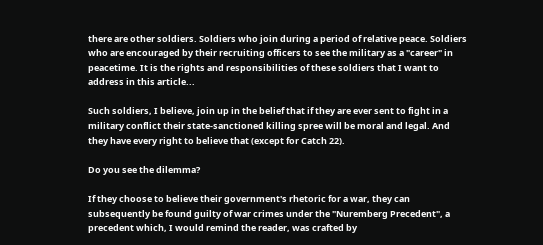there are other soldiers. Soldiers who join during a period of relative peace. Soldiers who are encouraged by their recruiting officers to see the military as a "career" in peacetime. It is the rights and responsibilities of these soldiers that I want to address in this article...

Such soldiers, I believe, join up in the belief that if they are ever sent to fight in a military conflict their state-sanctioned killing spree will be moral and legal. And they have every right to believe that (except for Catch 22).

Do you see the dilemma?

If they choose to believe their government's rhetoric for a war, they can subsequently be found guilty of war crimes under the "Nuremberg Precedent", a precedent which, I would remind the reader, was crafted by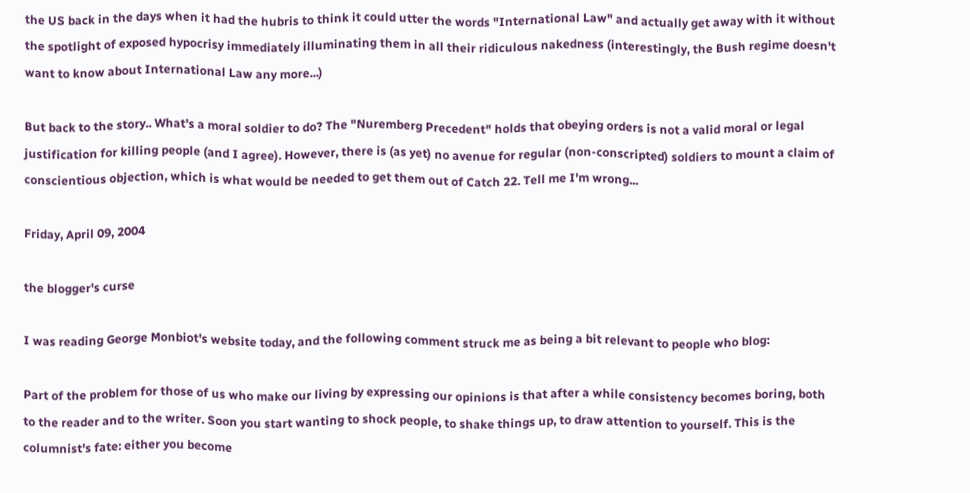the US back in the days when it had the hubris to think it could utter the words "International Law" and actually get away with it without the spotlight of exposed hypocrisy immediately illuminating them in all their ridiculous nakedness (interestingly, the Bush regime doesn't want to know about International Law any more...)

But back to the story.. What's a moral soldier to do? The "Nuremberg Precedent" holds that obeying orders is not a valid moral or legal justification for killing people (and I agree). However, there is (as yet) no avenue for regular (non-conscripted) soldiers to mount a claim of conscientious objection, which is what would be needed to get them out of Catch 22. Tell me I'm wrong...

Friday, April 09, 2004

the blogger's curse

I was reading George Monbiot's website today, and the following comment struck me as being a bit relevant to people who blog:

Part of the problem for those of us who make our living by expressing our opinions is that after a while consistency becomes boring, both to the reader and to the writer. Soon you start wanting to shock people, to shake things up, to draw attention to yourself. This is the columnist's fate: either you become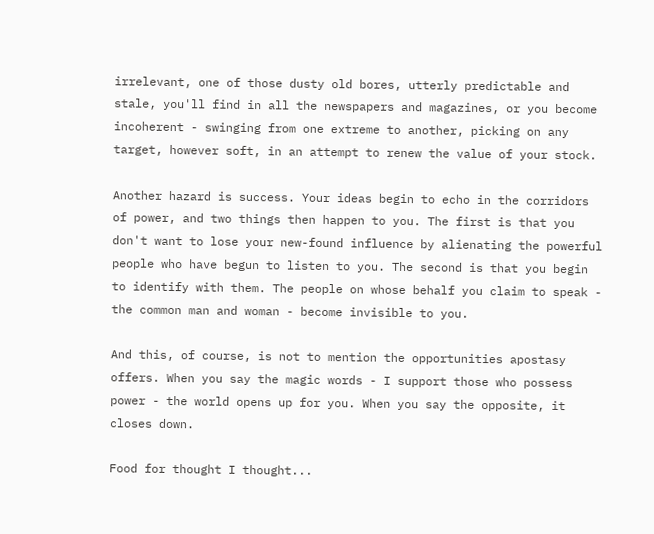irrelevant, one of those dusty old bores, utterly predictable and stale, you'll find in all the newspapers and magazines, or you become incoherent - swinging from one extreme to another, picking on any target, however soft, in an attempt to renew the value of your stock.

Another hazard is success. Your ideas begin to echo in the corridors of power, and two things then happen to you. The first is that you don't want to lose your new-found influence by alienating the powerful people who have begun to listen to you. The second is that you begin to identify with them. The people on whose behalf you claim to speak - the common man and woman - become invisible to you.

And this, of course, is not to mention the opportunities apostasy offers. When you say the magic words - I support those who possess power - the world opens up for you. When you say the opposite, it closes down.

Food for thought I thought...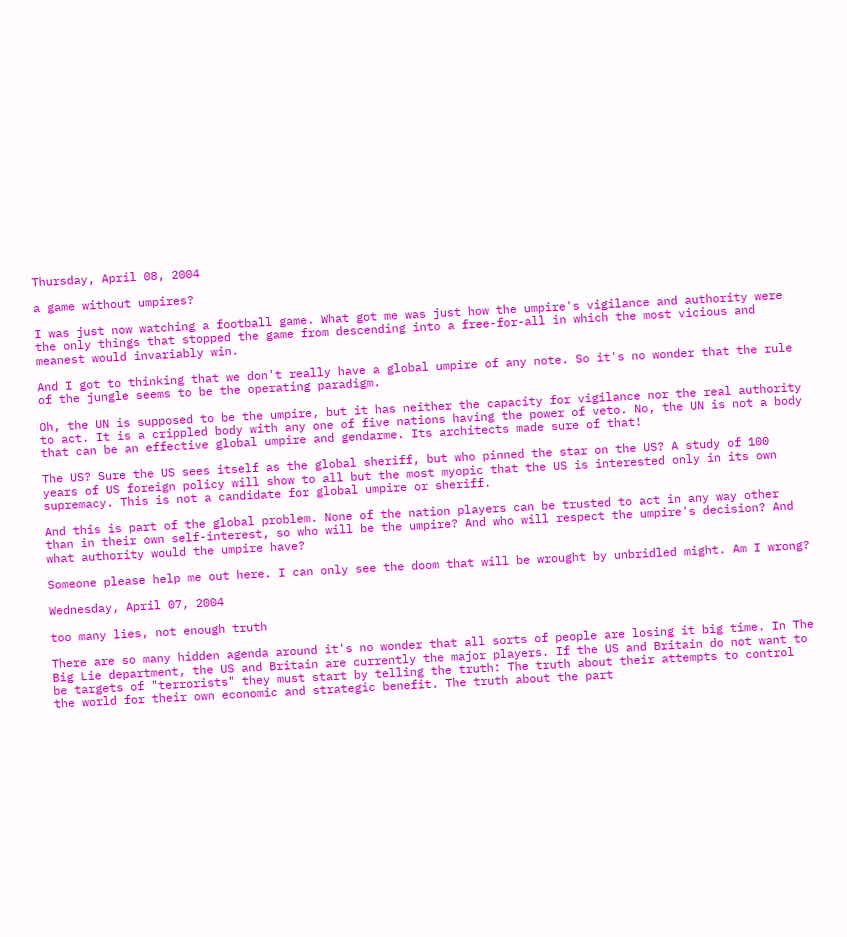Thursday, April 08, 2004

a game without umpires?

I was just now watching a football game. What got me was just how the umpire's vigilance and authority were the only things that stopped the game from descending into a free-for-all in which the most vicious and meanest would invariably win.

And I got to thinking that we don't really have a global umpire of any note. So it's no wonder that the rule of the jungle seems to be the operating paradigm.

Oh, the UN is supposed to be the umpire, but it has neither the capacity for vigilance nor the real authority to act. It is a crippled body with any one of five nations having the power of veto. No, the UN is not a body that can be an effective global umpire and gendarme. Its architects made sure of that!

The US? Sure the US sees itself as the global sheriff, but who pinned the star on the US? A study of 100 years of US foreign policy will show to all but the most myopic that the US is interested only in its own supremacy. This is not a candidate for global umpire or sheriff.

And this is part of the global problem. None of the nation players can be trusted to act in any way other than in their own self-interest, so who will be the umpire? And who will respect the umpire's decision? And what authority would the umpire have?

Someone please help me out here. I can only see the doom that will be wrought by unbridled might. Am I wrong?

Wednesday, April 07, 2004

too many lies, not enough truth

There are so many hidden agenda around it's no wonder that all sorts of people are losing it big time. In The Big Lie department, the US and Britain are currently the major players. If the US and Britain do not want to be targets of "terrorists" they must start by telling the truth: The truth about their attempts to control the world for their own economic and strategic benefit. The truth about the part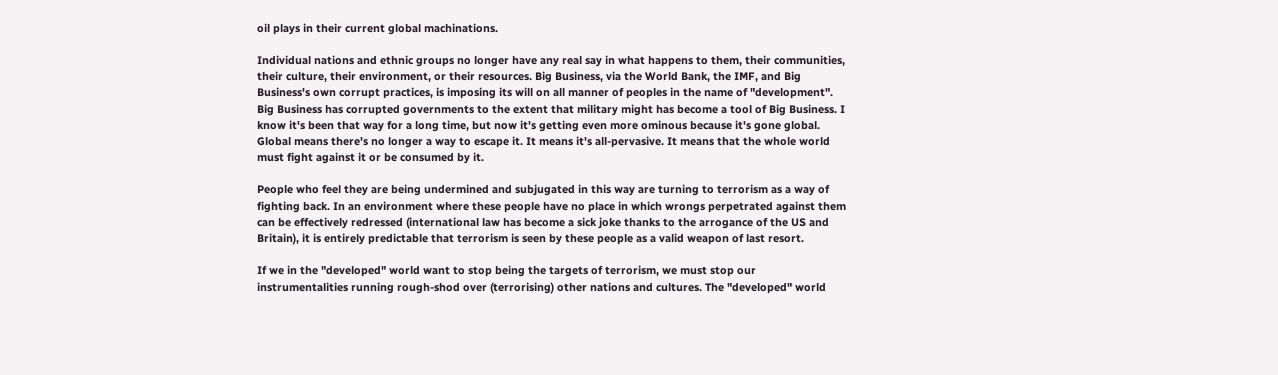oil plays in their current global machinations.

Individual nations and ethnic groups no longer have any real say in what happens to them, their communities, their culture, their environment, or their resources. Big Business, via the World Bank, the IMF, and Big Business's own corrupt practices, is imposing its will on all manner of peoples in the name of "development". Big Business has corrupted governments to the extent that military might has become a tool of Big Business. I know it's been that way for a long time, but now it's getting even more ominous because it's gone global. Global means there's no longer a way to escape it. It means it's all-pervasive. It means that the whole world must fight against it or be consumed by it.

People who feel they are being undermined and subjugated in this way are turning to terrorism as a way of fighting back. In an environment where these people have no place in which wrongs perpetrated against them can be effectively redressed (international law has become a sick joke thanks to the arrogance of the US and Britain), it is entirely predictable that terrorism is seen by these people as a valid weapon of last resort.

If we in the "developed" world want to stop being the targets of terrorism, we must stop our instrumentalities running rough-shod over (terrorising) other nations and cultures. The "developed" world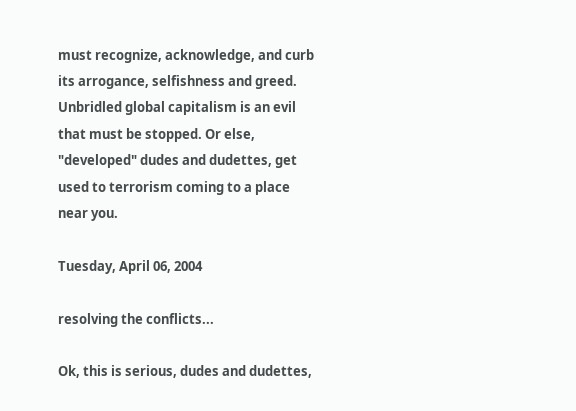must recognize, acknowledge, and curb its arrogance, selfishness and greed. Unbridled global capitalism is an evil that must be stopped. Or else, "developed" dudes and dudettes, get used to terrorism coming to a place near you.

Tuesday, April 06, 2004

resolving the conflicts...

Ok, this is serious, dudes and dudettes,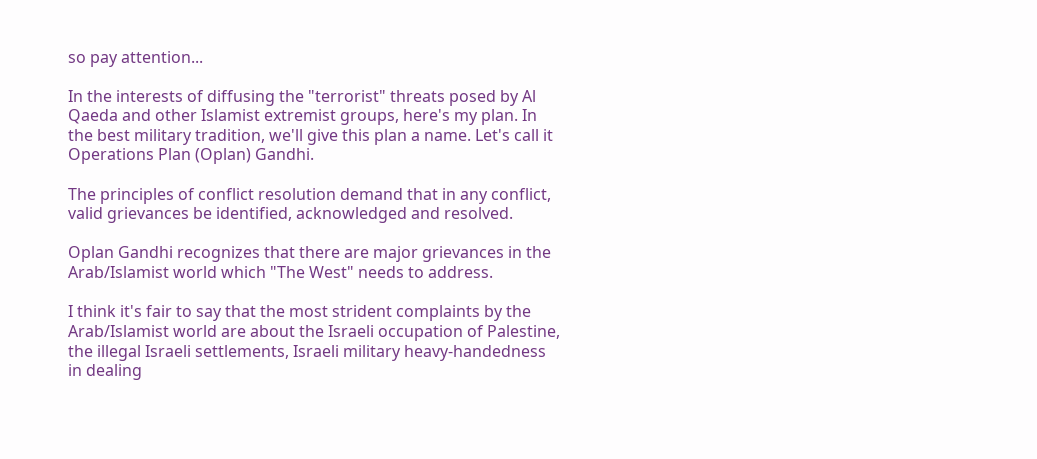so pay attention...

In the interests of diffusing the "terrorist" threats posed by Al Qaeda and other Islamist extremist groups, here's my plan. In the best military tradition, we'll give this plan a name. Let's call it Operations Plan (Oplan) Gandhi.

The principles of conflict resolution demand that in any conflict, valid grievances be identified, acknowledged and resolved.

Oplan Gandhi recognizes that there are major grievances in the Arab/Islamist world which "The West" needs to address.

I think it's fair to say that the most strident complaints by the Arab/Islamist world are about the Israeli occupation of Palestine, the illegal Israeli settlements, Israeli military heavy-handedness in dealing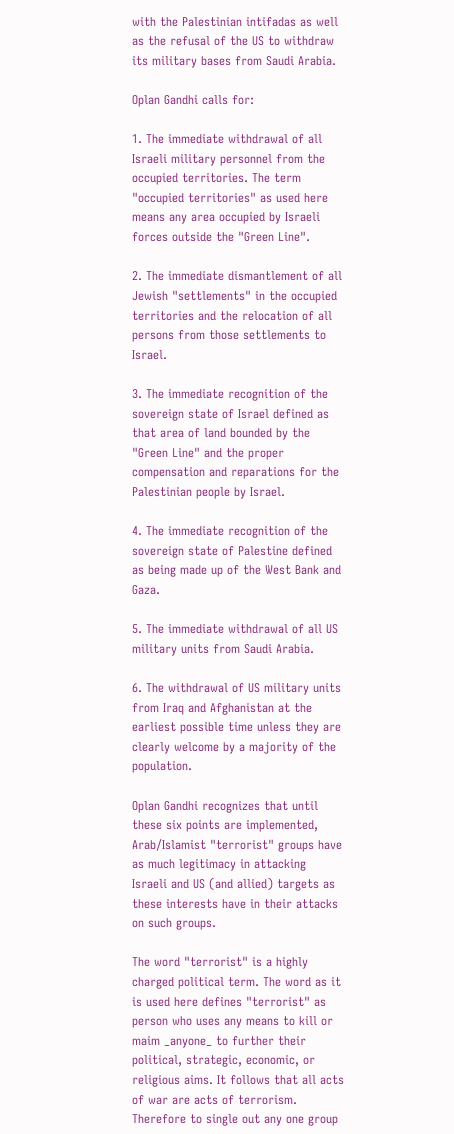with the Palestinian intifadas as well as the refusal of the US to withdraw its military bases from Saudi Arabia.

Oplan Gandhi calls for:

1. The immediate withdrawal of all Israeli military personnel from the occupied territories. The term "occupied territories" as used here means any area occupied by Israeli forces outside the "Green Line".

2. The immediate dismantlement of all Jewish "settlements" in the occupied territories and the relocation of all persons from those settlements to Israel.

3. The immediate recognition of the sovereign state of Israel defined as that area of land bounded by the "Green Line" and the proper compensation and reparations for the Palestinian people by Israel.

4. The immediate recognition of the sovereign state of Palestine defined as being made up of the West Bank and Gaza.

5. The immediate withdrawal of all US military units from Saudi Arabia.

6. The withdrawal of US military units from Iraq and Afghanistan at the earliest possible time unless they are clearly welcome by a majority of the population.

Oplan Gandhi recognizes that until these six points are implemented, Arab/Islamist "terrorist" groups have as much legitimacy in attacking Israeli and US (and allied) targets as these interests have in their attacks on such groups.

The word "terrorist" is a highly charged political term. The word as it is used here defines "terrorist" as person who uses any means to kill or maim _anyone_ to further their political, strategic, economic, or religious aims. It follows that all acts of war are acts of terrorism. Therefore to single out any one group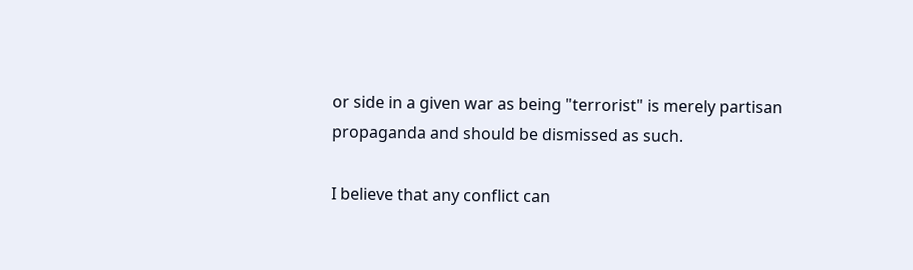or side in a given war as being "terrorist" is merely partisan propaganda and should be dismissed as such.

I believe that any conflict can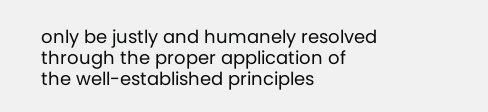only be justly and humanely resolved through the proper application of the well-established principles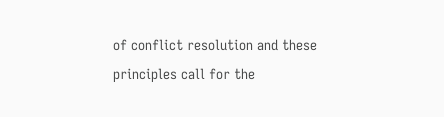of conflict resolution and these principles call for the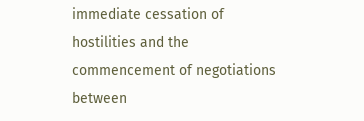immediate cessation of hostilities and the commencement of negotiations between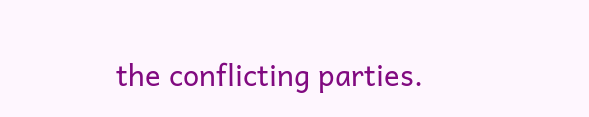the conflicting parties.